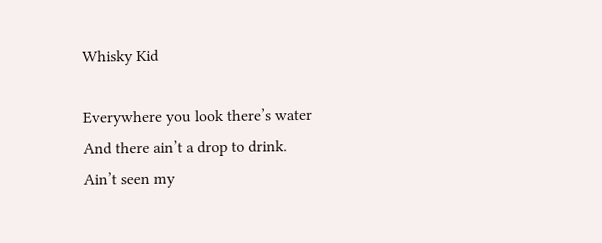Whisky Kid

Everywhere you look there’s water
And there ain’t a drop to drink.
Ain’t seen my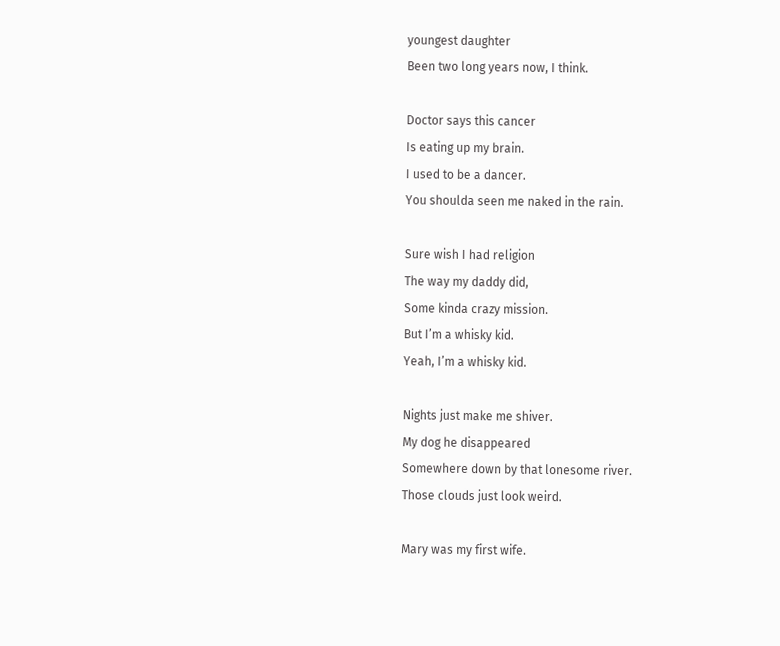youngest daughter
Been two long years now, I think.

Doctor says this cancer
Is eating up my brain.
I used to be a dancer.
You shoulda seen me naked in the rain.

Sure wish I had religion
The way my daddy did,
Some kinda crazy mission.
But I’m a whisky kid.
Yeah, I’m a whisky kid.

Nights just make me shiver.
My dog he disappeared
Somewhere down by that lonesome river.
Those clouds just look weird.

Mary was my first wife.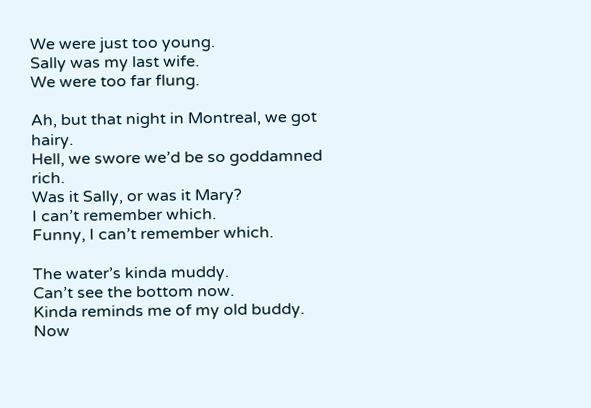We were just too young.
Sally was my last wife.
We were too far flung.

Ah, but that night in Montreal, we got hairy.
Hell, we swore we’d be so goddamned rich.
Was it Sally, or was it Mary?
I can’t remember which.
Funny, I can’t remember which.

The water’s kinda muddy.
Can’t see the bottom now.
Kinda reminds me of my old buddy.
Now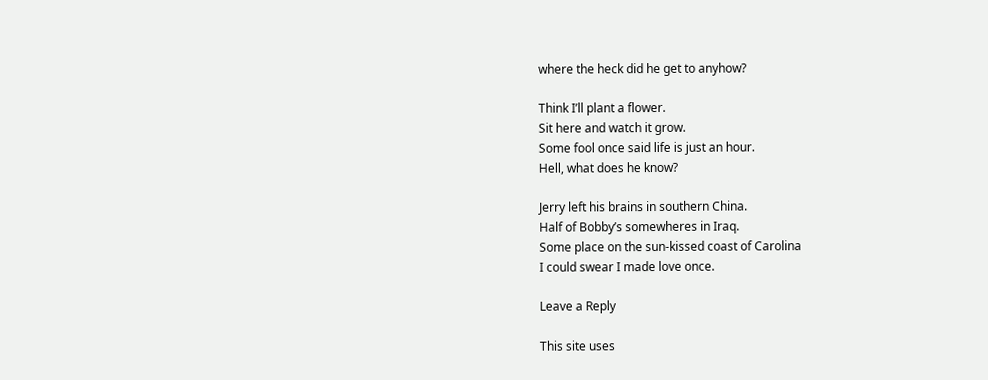where the heck did he get to anyhow?

Think I’ll plant a flower.
Sit here and watch it grow.
Some fool once said life is just an hour.
Hell, what does he know?

Jerry left his brains in southern China.
Half of Bobby’s somewheres in Iraq.
Some place on the sun-kissed coast of Carolina
I could swear I made love once.

Leave a Reply

This site uses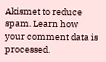Akismet to reduce spam. Learn how your comment data is processed.